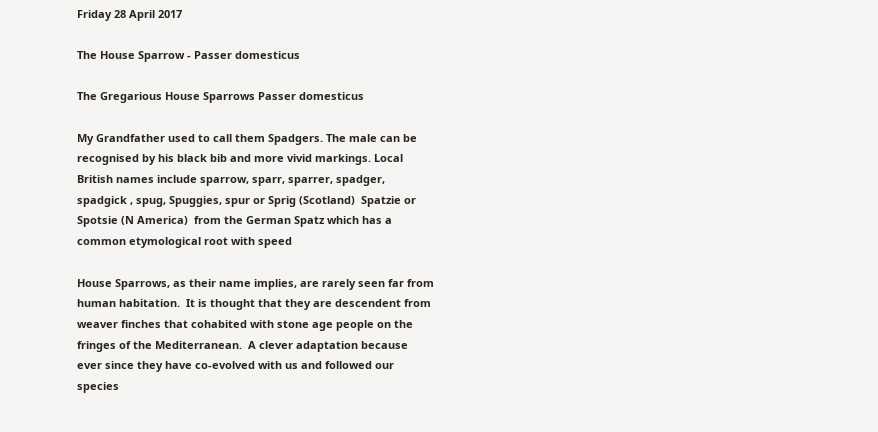Friday 28 April 2017

The House Sparrow - Passer domesticus

The Gregarious House Sparrows Passer domesticus

My Grandfather used to call them Spadgers. The male can be recognised by his black bib and more vivid markings. Local British names include sparrow, sparr, sparrer, spadger, spadgick , spug, Spuggies, spur or Sprig (Scotland)  Spatzie or Spotsie (N America)  from the German Spatz which has a common etymological root with speed

House Sparrows, as their name implies, are rarely seen far from human habitation.  It is thought that they are descendent from weaver finches that cohabited with stone age people on the fringes of the Mediterranean.  A clever adaptation because ever since they have co-evolved with us and followed our species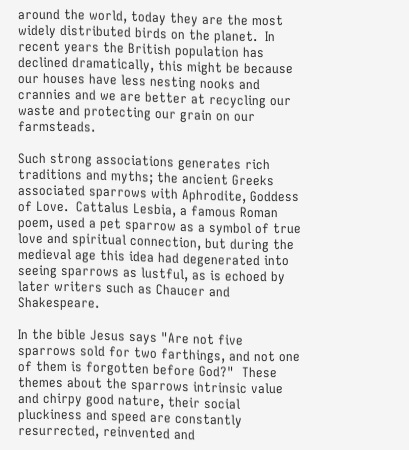around the world, today they are the most widely distributed birds on the planet.  In recent years the British population has declined dramatically, this might be because our houses have less nesting nooks and crannies and we are better at recycling our waste and protecting our grain on our farmsteads.

Such strong associations generates rich traditions and myths; the ancient Greeks associated sparrows with Aphrodite, Goddess of Love.  Cattalus Lesbia, a famous Roman poem, used a pet sparrow as a symbol of true love and spiritual connection, but during the medieval age this idea had degenerated into seeing sparrows as lustful, as is echoed by later writers such as Chaucer and Shakespeare.

In the bible Jesus says "Are not five sparrows sold for two farthings, and not one of them is forgotten before God?"  These themes about the sparrows intrinsic value and chirpy good nature, their social pluckiness and speed are constantly resurrected, reinvented and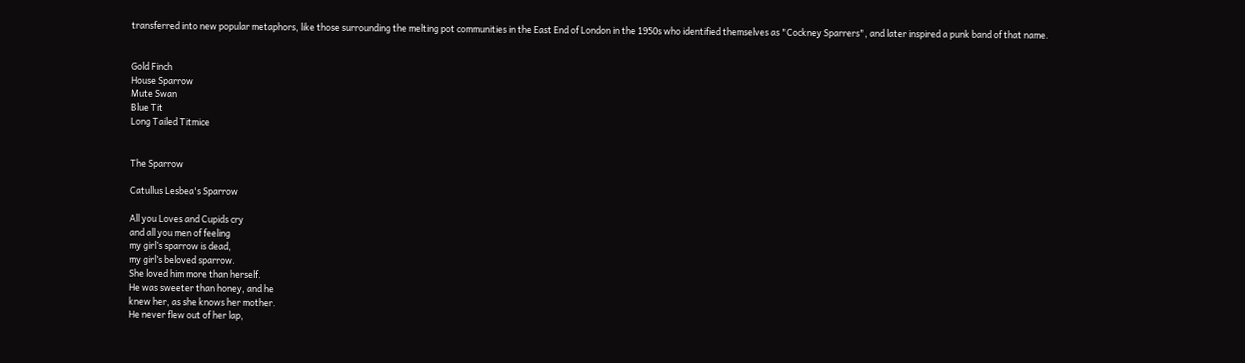transferred into new popular metaphors, like those surrounding the melting pot communities in the East End of London in the 1950s who identified themselves as "Cockney Sparrers", and later inspired a punk band of that name.


Gold Finch
House Sparrow
Mute Swan
Blue Tit
Long Tailed Titmice


The Sparrow

Catullus Lesbea's Sparrow

All you Loves and Cupids cry
and all you men of feeling
my girl’s sparrow is dead,
my girl’s beloved sparrow.
She loved him more than herself.
He was sweeter than honey, and he
knew her, as she knows her mother.
He never flew out of her lap,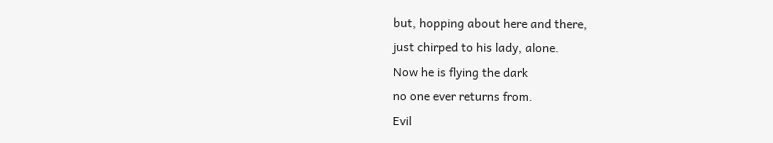but, hopping about here and there,
just chirped to his lady, alone.
Now he is flying the dark
no one ever returns from.
Evil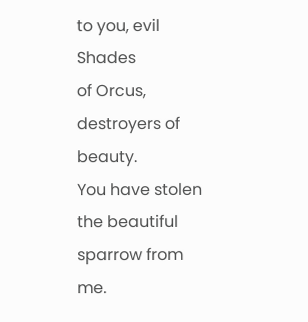to you, evil Shades
of Orcus, destroyers of beauty.
You have stolen the beautiful sparrow from me.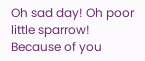Oh sad day! Oh poor little sparrow!
Because of you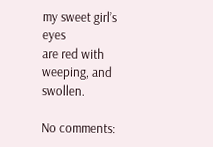my sweet girl’s eyes
are red with weeping, and swollen.

No comments: